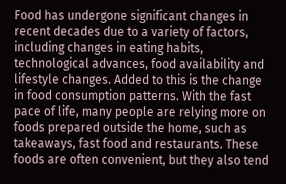Food has undergone significant changes in recent decades due to a variety of factors, including changes in eating habits, technological advances, food availability and lifestyle changes. Added to this is the change in food consumption patterns. With the fast pace of life, many people are relying more on foods prepared outside the home, such as takeaways, fast food and restaurants. These foods are often convenient, but they also tend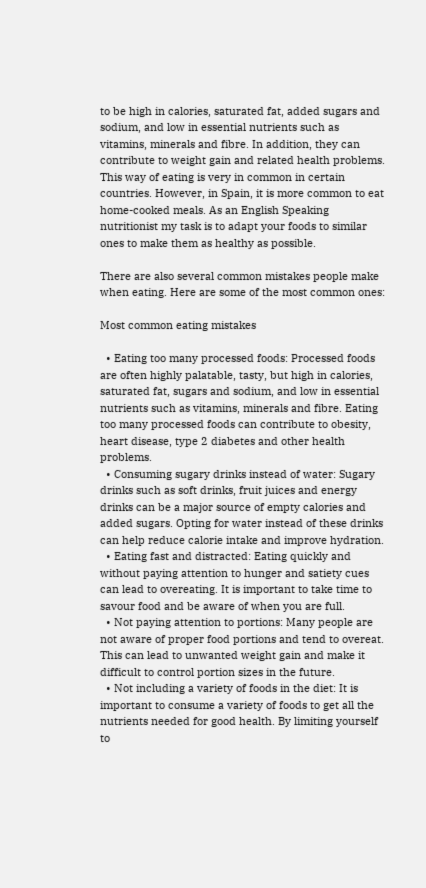to be high in calories, saturated fat, added sugars and sodium, and low in essential nutrients such as vitamins, minerals and fibre. In addition, they can contribute to weight gain and related health problems. This way of eating is very in common in certain countries. However, in Spain, it is more common to eat home-cooked meals. As an English Speaking nutritionist my task is to adapt your foods to similar ones to make them as healthy as possible.

There are also several common mistakes people make when eating. Here are some of the most common ones:

Most common eating mistakes

  • Eating too many processed foods: Processed foods are often highly palatable, tasty, but high in calories, saturated fat, sugars and sodium, and low in essential nutrients such as vitamins, minerals and fibre. Eating too many processed foods can contribute to obesity, heart disease, type 2 diabetes and other health problems.
  • Consuming sugary drinks instead of water: Sugary drinks such as soft drinks, fruit juices and energy drinks can be a major source of empty calories and added sugars. Opting for water instead of these drinks can help reduce calorie intake and improve hydration.
  • Eating fast and distracted: Eating quickly and without paying attention to hunger and satiety cues can lead to overeating. It is important to take time to savour food and be aware of when you are full.
  • Not paying attention to portions: Many people are not aware of proper food portions and tend to overeat. This can lead to unwanted weight gain and make it difficult to control portion sizes in the future.
  • Not including a variety of foods in the diet: It is important to consume a variety of foods to get all the nutrients needed for good health. By limiting yourself to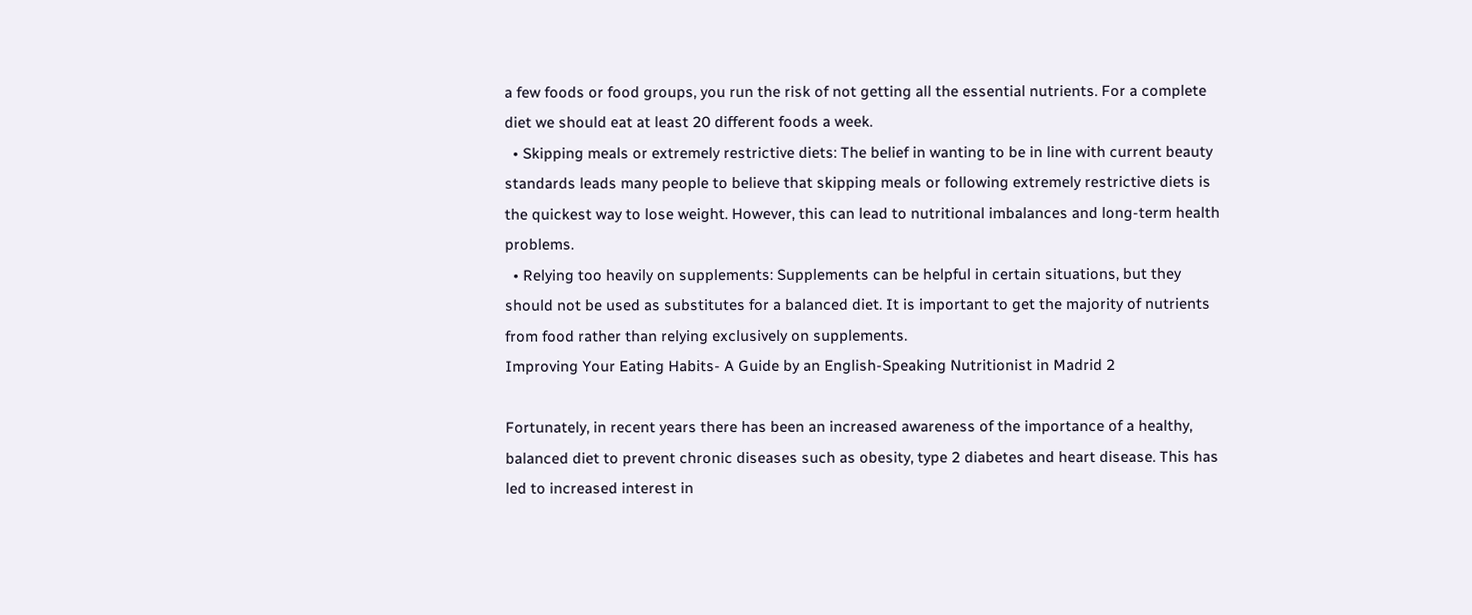a few foods or food groups, you run the risk of not getting all the essential nutrients. For a complete diet we should eat at least 20 different foods a week.
  • Skipping meals or extremely restrictive diets: The belief in wanting to be in line with current beauty standards leads many people to believe that skipping meals or following extremely restrictive diets is the quickest way to lose weight. However, this can lead to nutritional imbalances and long-term health problems.
  • Relying too heavily on supplements: Supplements can be helpful in certain situations, but they should not be used as substitutes for a balanced diet. It is important to get the majority of nutrients from food rather than relying exclusively on supplements.
Improving Your Eating Habits- A Guide by an English-Speaking Nutritionist in Madrid 2

Fortunately, in recent years there has been an increased awareness of the importance of a healthy, balanced diet to prevent chronic diseases such as obesity, type 2 diabetes and heart disease. This has led to increased interest in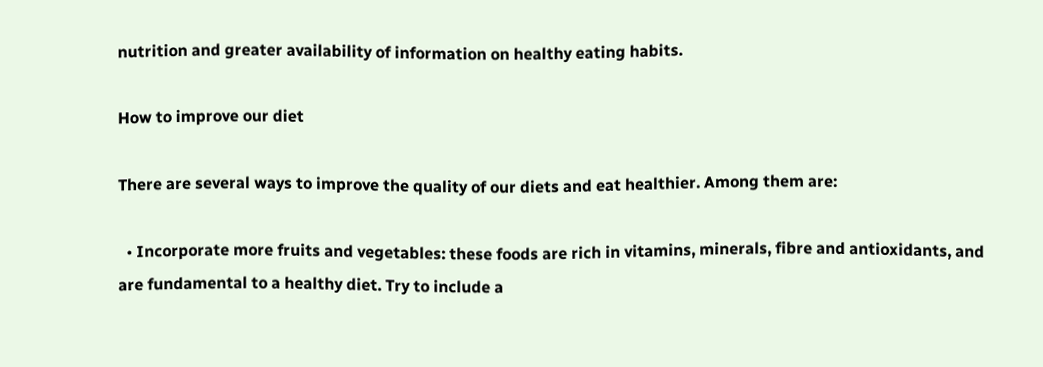nutrition and greater availability of information on healthy eating habits.

How to improve our diet

There are several ways to improve the quality of our diets and eat healthier. Among them are:

  • Incorporate more fruits and vegetables: these foods are rich in vitamins, minerals, fibre and antioxidants, and are fundamental to a healthy diet. Try to include a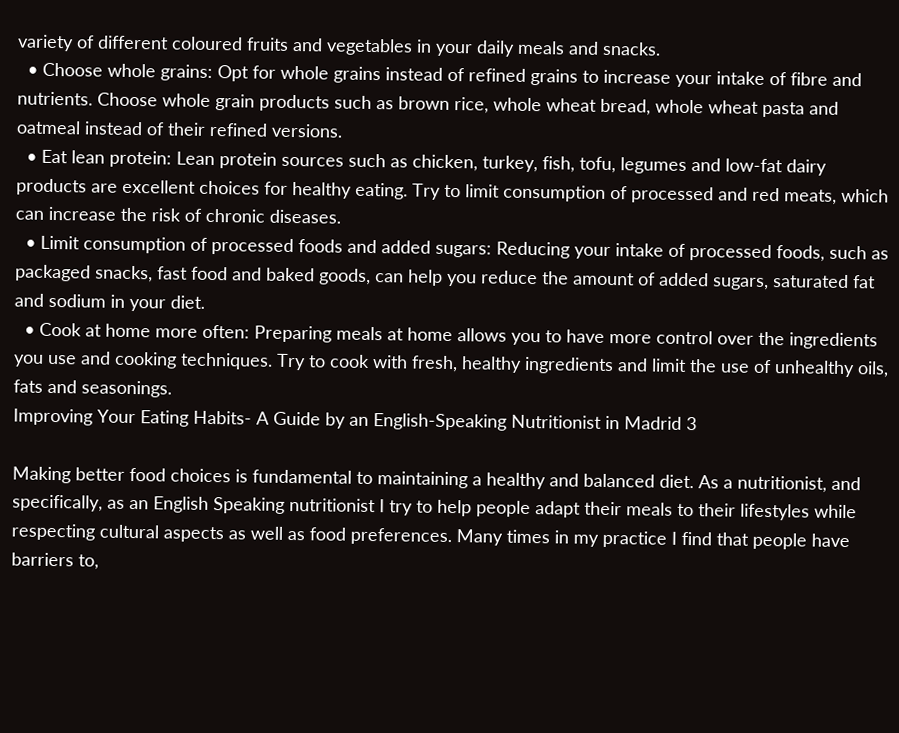variety of different coloured fruits and vegetables in your daily meals and snacks.
  • Choose whole grains: Opt for whole grains instead of refined grains to increase your intake of fibre and nutrients. Choose whole grain products such as brown rice, whole wheat bread, whole wheat pasta and oatmeal instead of their refined versions.
  • Eat lean protein: Lean protein sources such as chicken, turkey, fish, tofu, legumes and low-fat dairy products are excellent choices for healthy eating. Try to limit consumption of processed and red meats, which can increase the risk of chronic diseases.
  • Limit consumption of processed foods and added sugars: Reducing your intake of processed foods, such as packaged snacks, fast food and baked goods, can help you reduce the amount of added sugars, saturated fat and sodium in your diet.
  • Cook at home more often: Preparing meals at home allows you to have more control over the ingredients you use and cooking techniques. Try to cook with fresh, healthy ingredients and limit the use of unhealthy oils, fats and seasonings.
Improving Your Eating Habits- A Guide by an English-Speaking Nutritionist in Madrid 3

Making better food choices is fundamental to maintaining a healthy and balanced diet. As a nutritionist, and specifically, as an English Speaking nutritionist I try to help people adapt their meals to their lifestyles while respecting cultural aspects as well as food preferences. Many times in my practice I find that people have barriers to,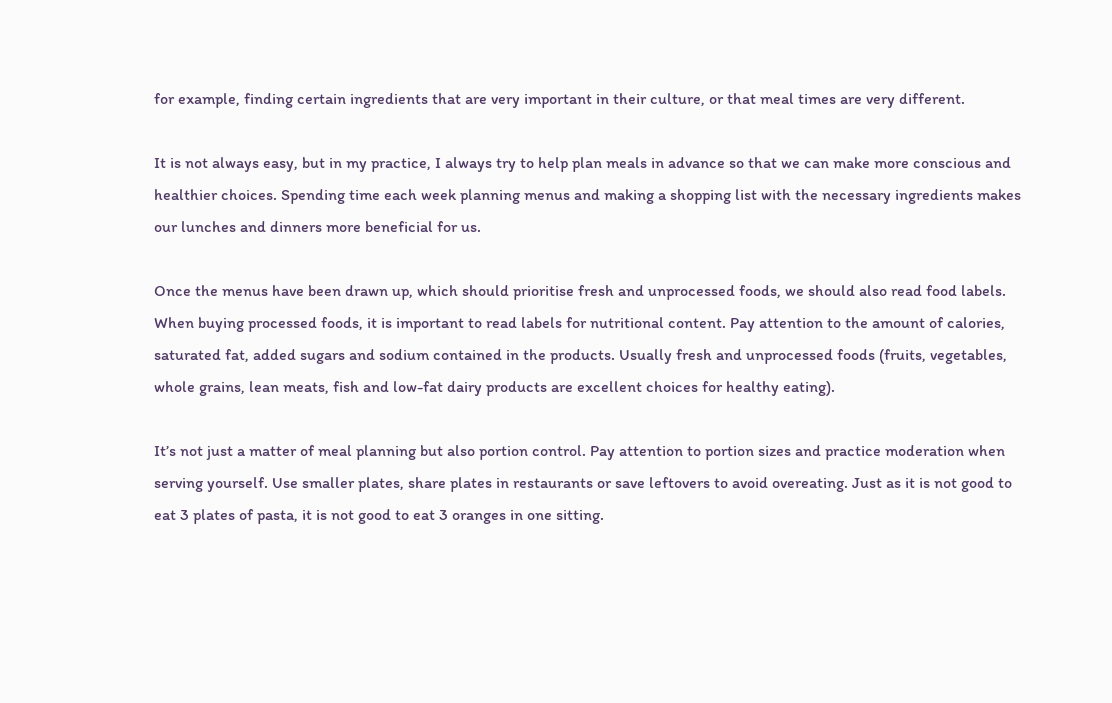for example, finding certain ingredients that are very important in their culture, or that meal times are very different.

It is not always easy, but in my practice, I always try to help plan meals in advance so that we can make more conscious and healthier choices. Spending time each week planning menus and making a shopping list with the necessary ingredients makes our lunches and dinners more beneficial for us.

Once the menus have been drawn up, which should prioritise fresh and unprocessed foods, we should also read food labels. When buying processed foods, it is important to read labels for nutritional content. Pay attention to the amount of calories, saturated fat, added sugars and sodium contained in the products. Usually fresh and unprocessed foods (fruits, vegetables, whole grains, lean meats, fish and low-fat dairy products are excellent choices for healthy eating).

It’s not just a matter of meal planning but also portion control. Pay attention to portion sizes and practice moderation when serving yourself. Use smaller plates, share plates in restaurants or save leftovers to avoid overeating. Just as it is not good to eat 3 plates of pasta, it is not good to eat 3 oranges in one sitting.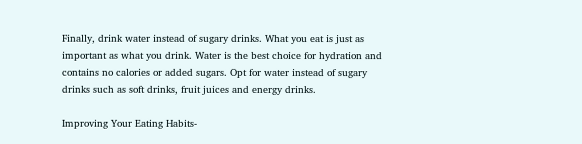Finally, drink water instead of sugary drinks. What you eat is just as important as what you drink. Water is the best choice for hydration and contains no calories or added sugars. Opt for water instead of sugary drinks such as soft drinks, fruit juices and energy drinks.

Improving Your Eating Habits-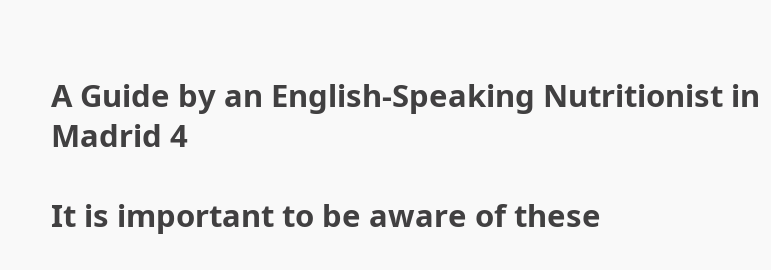A Guide by an English-Speaking Nutritionist in Madrid 4

It is important to be aware of these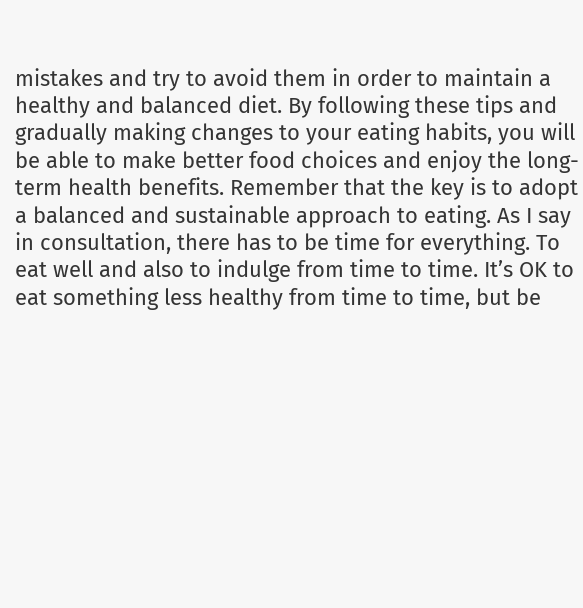mistakes and try to avoid them in order to maintain a healthy and balanced diet. By following these tips and gradually making changes to your eating habits, you will be able to make better food choices and enjoy the long-term health benefits. Remember that the key is to adopt a balanced and sustainable approach to eating. As I say in consultation, there has to be time for everything. To eat well and also to indulge from time to time. It’s OK to eat something less healthy from time to time, but be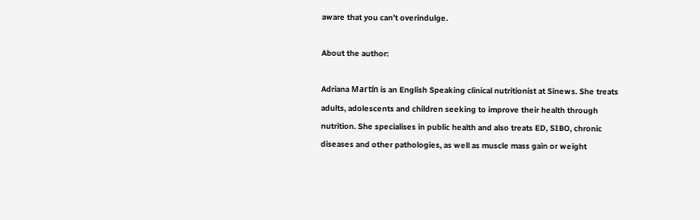aware that you can’t overindulge.

About the author:

Adriana Martín is an English Speaking clinical nutritionist at Sinews. She treats adults, adolescents and children seeking to improve their health through nutrition. She specialises in public health and also treats ED, SIBO, chronic diseases and other pathologies, as well as muscle mass gain or weight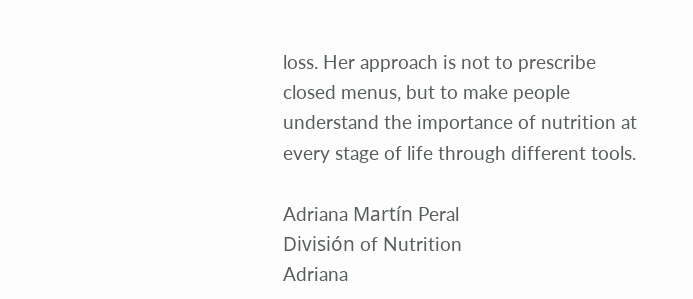loss. Her approach is not to prescribe closed menus, but to make people understand the importance of nutrition at every stage of life through different tools.

Adriana Martín Peral
División of Nutrition
Adriana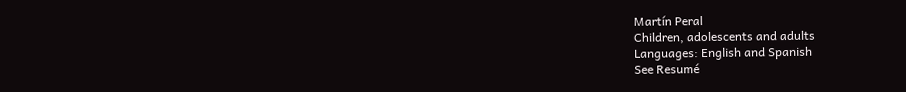Martín Peral
Children, adolescents and adults
Languages: English and Spanish
See Resumé